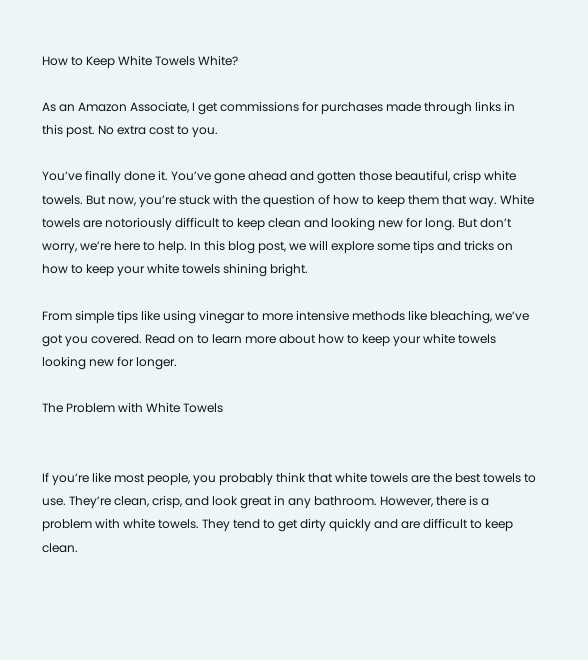How to Keep White Towels White?

As an Amazon Associate, I get commissions for purchases made through links in this post. No extra cost to you.

You’ve finally done it. You’ve gone ahead and gotten those beautiful, crisp white towels. But now, you’re stuck with the question of how to keep them that way. White towels are notoriously difficult to keep clean and looking new for long. But don’t worry, we’re here to help. In this blog post, we will explore some tips and tricks on how to keep your white towels shining bright.

From simple tips like using vinegar to more intensive methods like bleaching, we’ve got you covered. Read on to learn more about how to keep your white towels looking new for longer.

The Problem with White Towels


If you’re like most people, you probably think that white towels are the best towels to use. They’re clean, crisp, and look great in any bathroom. However, there is a problem with white towels. They tend to get dirty quickly and are difficult to keep clean.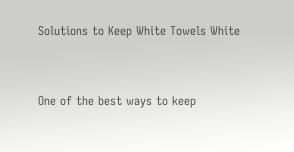Solutions to Keep White Towels White


One of the best ways to keep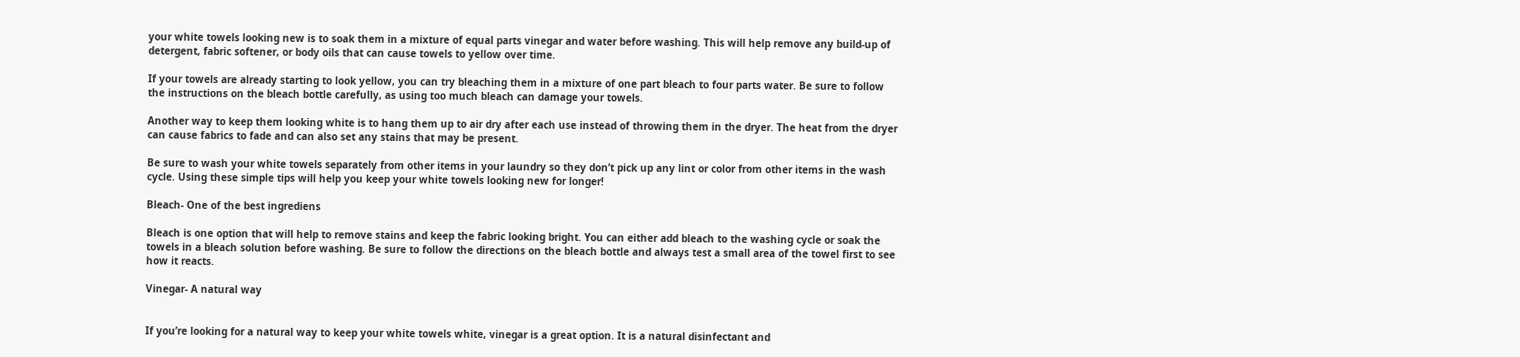your white towels looking new is to soak them in a mixture of equal parts vinegar and water before washing. This will help remove any build-up of detergent, fabric softener, or body oils that can cause towels to yellow over time.

If your towels are already starting to look yellow, you can try bleaching them in a mixture of one part bleach to four parts water. Be sure to follow the instructions on the bleach bottle carefully, as using too much bleach can damage your towels.

Another way to keep them looking white is to hang them up to air dry after each use instead of throwing them in the dryer. The heat from the dryer can cause fabrics to fade and can also set any stains that may be present.

Be sure to wash your white towels separately from other items in your laundry so they don’t pick up any lint or color from other items in the wash cycle. Using these simple tips will help you keep your white towels looking new for longer!

Bleach- One of the best ingrediens

Bleach is one option that will help to remove stains and keep the fabric looking bright. You can either add bleach to the washing cycle or soak the towels in a bleach solution before washing. Be sure to follow the directions on the bleach bottle and always test a small area of the towel first to see how it reacts.

Vinegar- A natural way


If you’re looking for a natural way to keep your white towels white, vinegar is a great option. It is a natural disinfectant and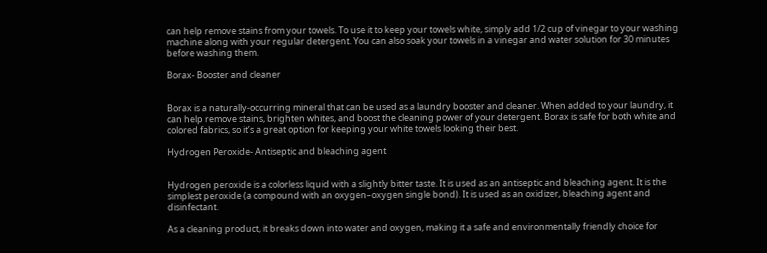can help remove stains from your towels. To use it to keep your towels white, simply add 1/2 cup of vinegar to your washing machine along with your regular detergent. You can also soak your towels in a vinegar and water solution for 30 minutes before washing them.

Borax- Booster and cleaner


Borax is a naturally-occurring mineral that can be used as a laundry booster and cleaner. When added to your laundry, it can help remove stains, brighten whites, and boost the cleaning power of your detergent. Borax is safe for both white and colored fabrics, so it’s a great option for keeping your white towels looking their best.

Hydrogen Peroxide- Antiseptic and bleaching agent


Hydrogen peroxide is a colorless liquid with a slightly bitter taste. It is used as an antiseptic and bleaching agent. It is the simplest peroxide (a compound with an oxygen–oxygen single bond). It is used as an oxidizer, bleaching agent and disinfectant.

As a cleaning product, it breaks down into water and oxygen, making it a safe and environmentally friendly choice for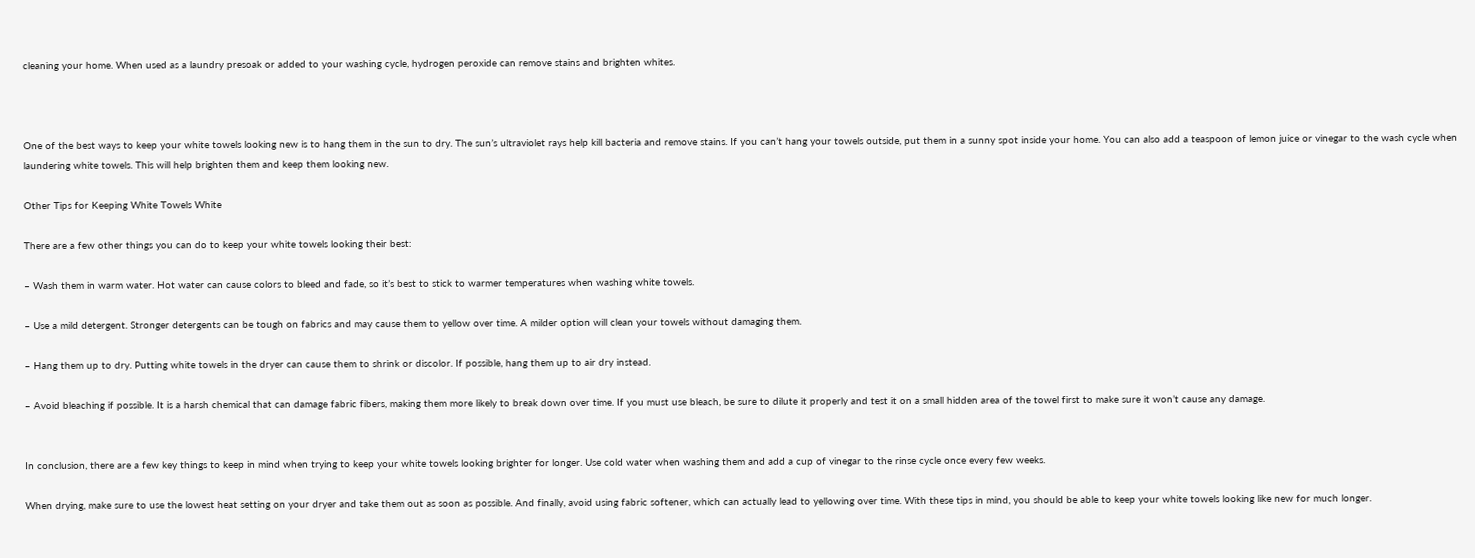cleaning your home. When used as a laundry presoak or added to your washing cycle, hydrogen peroxide can remove stains and brighten whites.



One of the best ways to keep your white towels looking new is to hang them in the sun to dry. The sun’s ultraviolet rays help kill bacteria and remove stains. If you can’t hang your towels outside, put them in a sunny spot inside your home. You can also add a teaspoon of lemon juice or vinegar to the wash cycle when laundering white towels. This will help brighten them and keep them looking new.

Other Tips for Keeping White Towels White

There are a few other things you can do to keep your white towels looking their best:

– Wash them in warm water. Hot water can cause colors to bleed and fade, so it’s best to stick to warmer temperatures when washing white towels.

– Use a mild detergent. Stronger detergents can be tough on fabrics and may cause them to yellow over time. A milder option will clean your towels without damaging them.

– Hang them up to dry. Putting white towels in the dryer can cause them to shrink or discolor. If possible, hang them up to air dry instead.

– Avoid bleaching if possible. It is a harsh chemical that can damage fabric fibers, making them more likely to break down over time. If you must use bleach, be sure to dilute it properly and test it on a small hidden area of the towel first to make sure it won’t cause any damage.


In conclusion, there are a few key things to keep in mind when trying to keep your white towels looking brighter for longer. Use cold water when washing them and add a cup of vinegar to the rinse cycle once every few weeks.

When drying, make sure to use the lowest heat setting on your dryer and take them out as soon as possible. And finally, avoid using fabric softener, which can actually lead to yellowing over time. With these tips in mind, you should be able to keep your white towels looking like new for much longer.